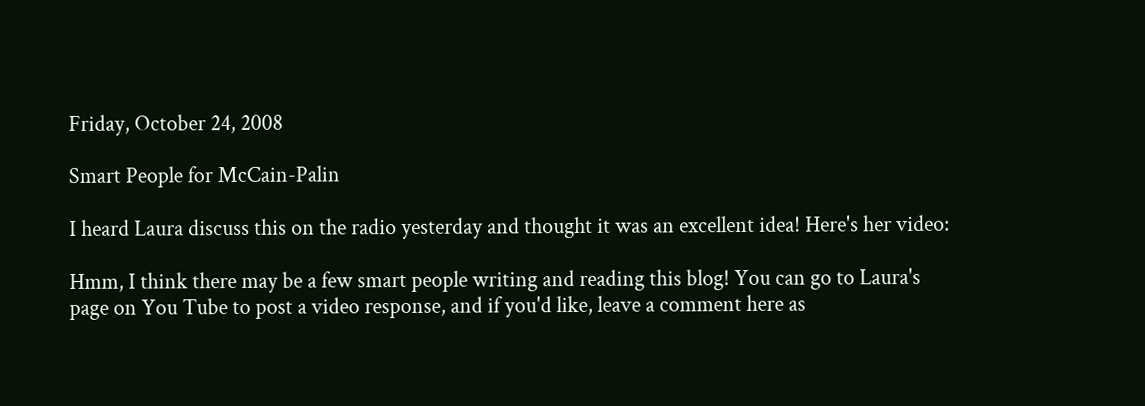Friday, October 24, 2008

Smart People for McCain-Palin

I heard Laura discuss this on the radio yesterday and thought it was an excellent idea! Here's her video:

Hmm, I think there may be a few smart people writing and reading this blog! You can go to Laura's page on You Tube to post a video response, and if you'd like, leave a comment here as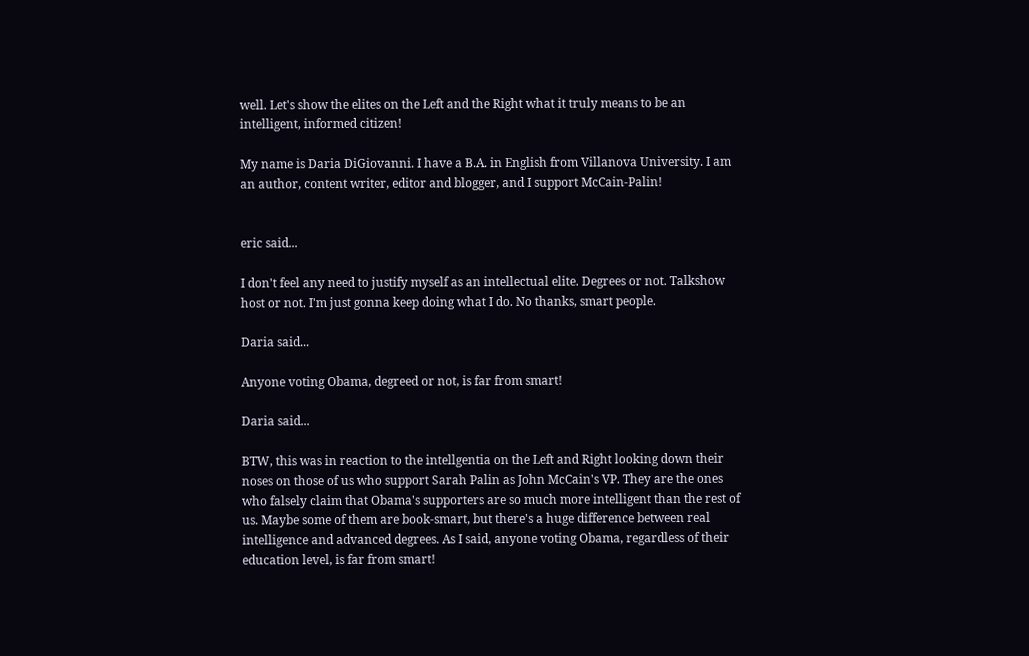well. Let's show the elites on the Left and the Right what it truly means to be an intelligent, informed citizen!

My name is Daria DiGiovanni. I have a B.A. in English from Villanova University. I am an author, content writer, editor and blogger, and I support McCain-Palin!


eric said...

I don't feel any need to justify myself as an intellectual elite. Degrees or not. Talkshow host or not. I'm just gonna keep doing what I do. No thanks, smart people.

Daria said...

Anyone voting Obama, degreed or not, is far from smart!

Daria said...

BTW, this was in reaction to the intellgentia on the Left and Right looking down their noses on those of us who support Sarah Palin as John McCain's VP. They are the ones who falsely claim that Obama's supporters are so much more intelligent than the rest of us. Maybe some of them are book-smart, but there's a huge difference between real intelligence and advanced degrees. As I said, anyone voting Obama, regardless of their education level, is far from smart!